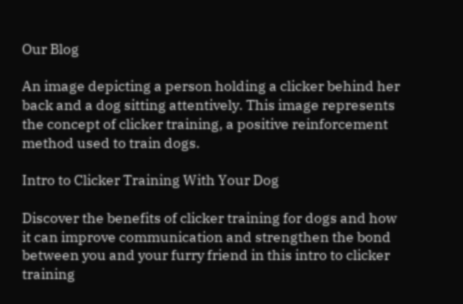Our Blog

An image depicting a person holding a clicker behind her back and a dog sitting attentively. This image represents the concept of clicker training, a positive reinforcement method used to train dogs.

Intro to Clicker Training With Your Dog

Discover the benefits of clicker training for dogs and how it can improve communication and strengthen the bond between you and your furry friend in this intro to clicker training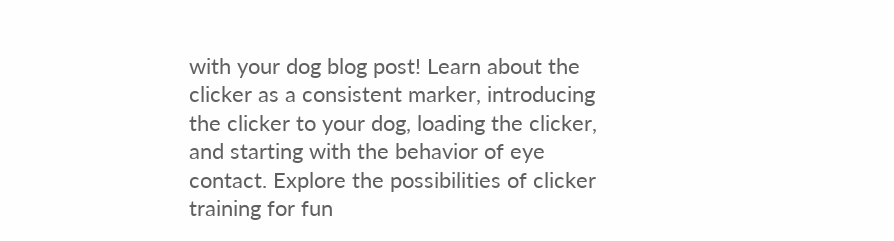with your dog blog post! Learn about the clicker as a consistent marker, introducing the clicker to your dog, loading the clicker, and starting with the behavior of eye contact. Explore the possibilities of clicker training for fun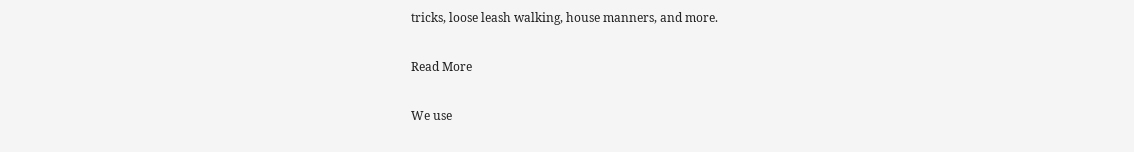tricks, loose leash walking, house manners, and more.

Read More

We use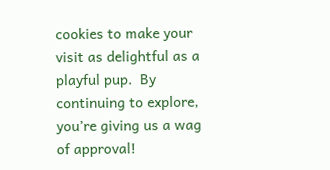cookies to make your visit as delightful as a playful pup.  By continuing to explore, you’re giving us a wag of approval!